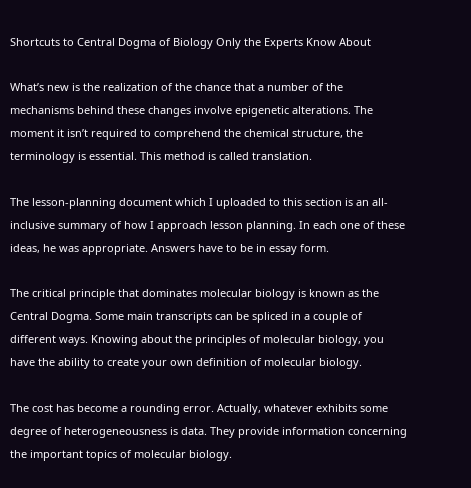Shortcuts to Central Dogma of Biology Only the Experts Know About

What’s new is the realization of the chance that a number of the mechanisms behind these changes involve epigenetic alterations. The moment it isn’t required to comprehend the chemical structure, the terminology is essential. This method is called translation.

The lesson-planning document which I uploaded to this section is an all-inclusive summary of how I approach lesson planning. In each one of these ideas, he was appropriate. Answers have to be in essay form.

The critical principle that dominates molecular biology is known as the Central Dogma. Some main transcripts can be spliced in a couple of different ways. Knowing about the principles of molecular biology, you have the ability to create your own definition of molecular biology.

The cost has become a rounding error. Actually, whatever exhibits some degree of heterogeneousness is data. They provide information concerning the important topics of molecular biology.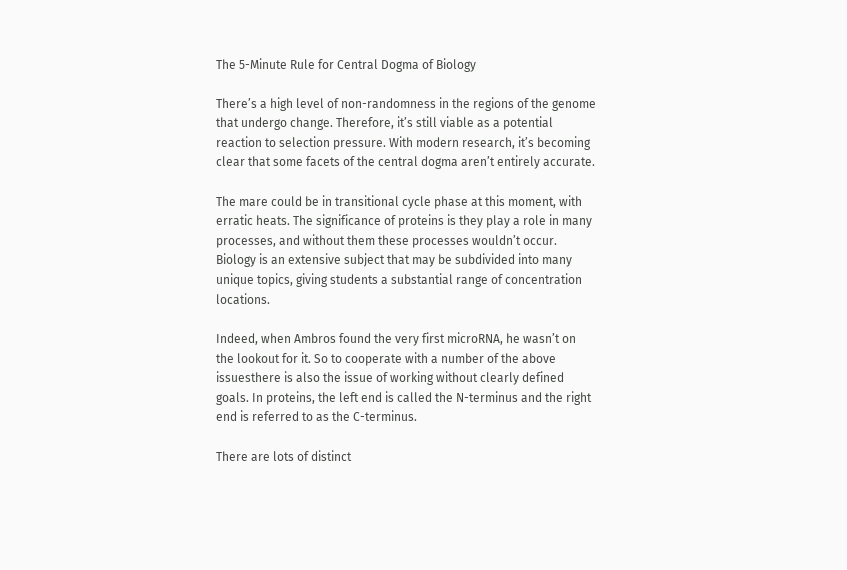The 5-Minute Rule for Central Dogma of Biology

There’s a high level of non-randomness in the regions of the genome that undergo change. Therefore, it’s still viable as a potential reaction to selection pressure. With modern research, it’s becoming clear that some facets of the central dogma aren’t entirely accurate.

The mare could be in transitional cycle phase at this moment, with erratic heats. The significance of proteins is they play a role in many processes, and without them these processes wouldn’t occur. Biology is an extensive subject that may be subdivided into many unique topics, giving students a substantial range of concentration locations.

Indeed, when Ambros found the very first microRNA, he wasn’t on the lookout for it. So to cooperate with a number of the above issuesthere is also the issue of working without clearly defined goals. In proteins, the left end is called the N-terminus and the right end is referred to as the C-terminus.

There are lots of distinct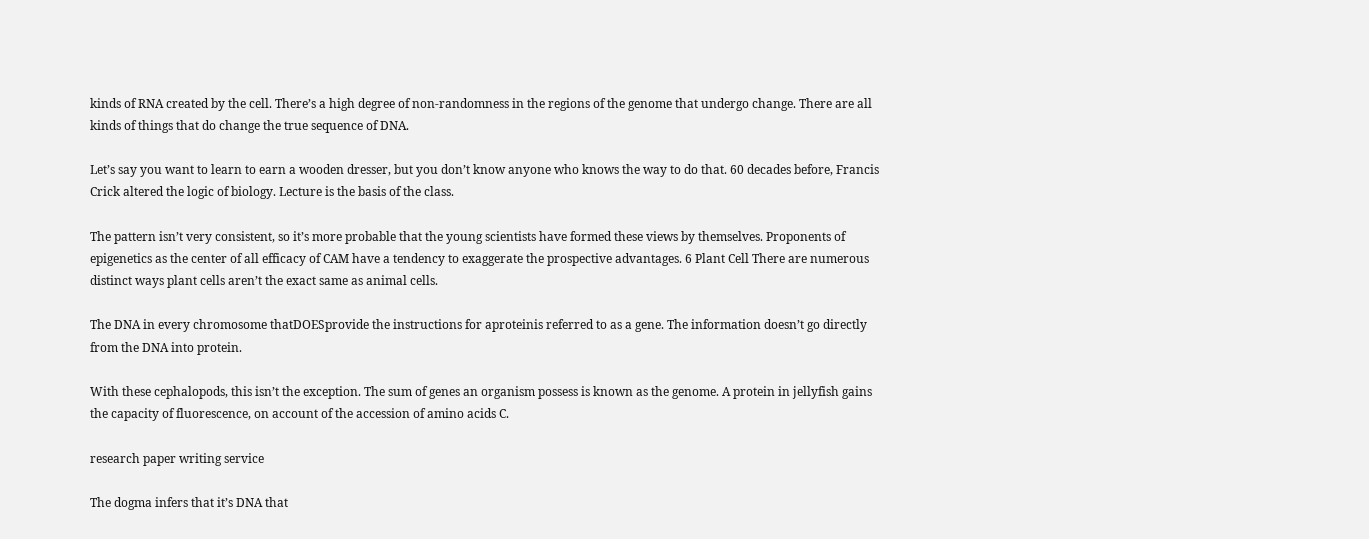kinds of RNA created by the cell. There’s a high degree of non-randomness in the regions of the genome that undergo change. There are all kinds of things that do change the true sequence of DNA.

Let’s say you want to learn to earn a wooden dresser, but you don’t know anyone who knows the way to do that. 60 decades before, Francis Crick altered the logic of biology. Lecture is the basis of the class.

The pattern isn’t very consistent, so it’s more probable that the young scientists have formed these views by themselves. Proponents of epigenetics as the center of all efficacy of CAM have a tendency to exaggerate the prospective advantages. 6 Plant Cell There are numerous distinct ways plant cells aren’t the exact same as animal cells.

The DNA in every chromosome thatDOESprovide the instructions for aproteinis referred to as a gene. The information doesn’t go directly from the DNA into protein.

With these cephalopods, this isn’t the exception. The sum of genes an organism possess is known as the genome. A protein in jellyfish gains the capacity of fluorescence, on account of the accession of amino acids C.

research paper writing service

The dogma infers that it’s DNA that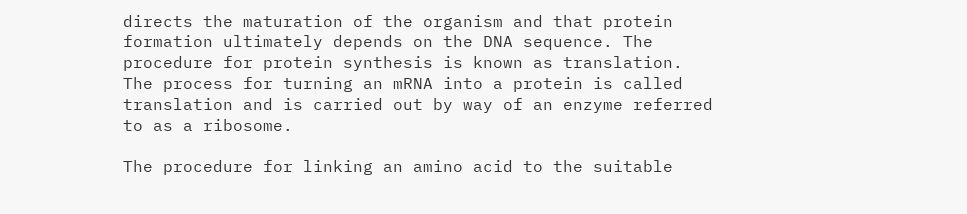directs the maturation of the organism and that protein formation ultimately depends on the DNA sequence. The procedure for protein synthesis is known as translation. The process for turning an mRNA into a protein is called translation and is carried out by way of an enzyme referred to as a ribosome.

The procedure for linking an amino acid to the suitable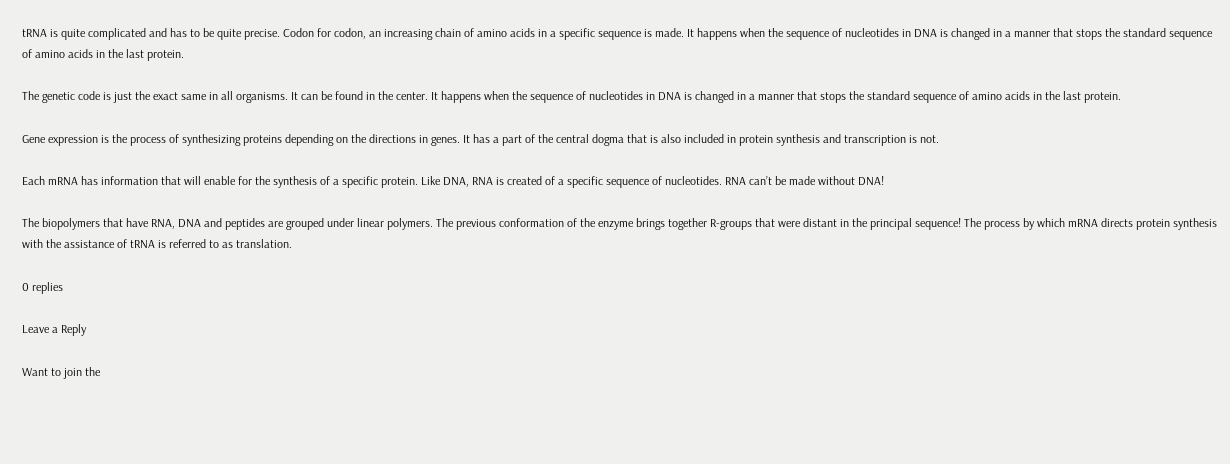tRNA is quite complicated and has to be quite precise. Codon for codon, an increasing chain of amino acids in a specific sequence is made. It happens when the sequence of nucleotides in DNA is changed in a manner that stops the standard sequence of amino acids in the last protein.

The genetic code is just the exact same in all organisms. It can be found in the center. It happens when the sequence of nucleotides in DNA is changed in a manner that stops the standard sequence of amino acids in the last protein.

Gene expression is the process of synthesizing proteins depending on the directions in genes. It has a part of the central dogma that is also included in protein synthesis and transcription is not.

Each mRNA has information that will enable for the synthesis of a specific protein. Like DNA, RNA is created of a specific sequence of nucleotides. RNA can’t be made without DNA!

The biopolymers that have RNA, DNA and peptides are grouped under linear polymers. The previous conformation of the enzyme brings together R-groups that were distant in the principal sequence! The process by which mRNA directs protein synthesis with the assistance of tRNA is referred to as translation.

0 replies

Leave a Reply

Want to join the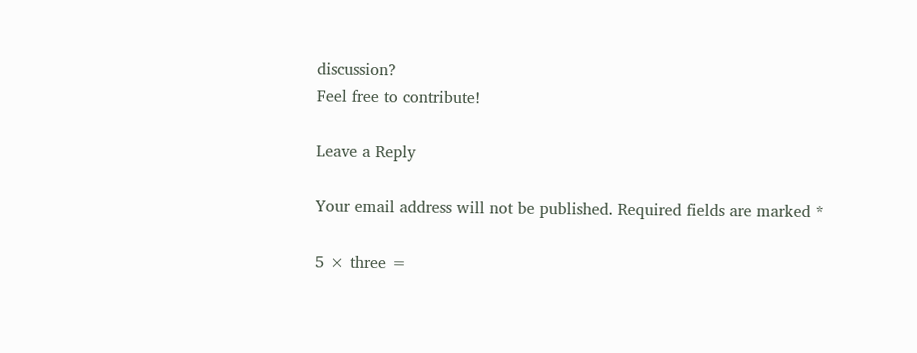discussion?
Feel free to contribute!

Leave a Reply

Your email address will not be published. Required fields are marked *

5 × three =